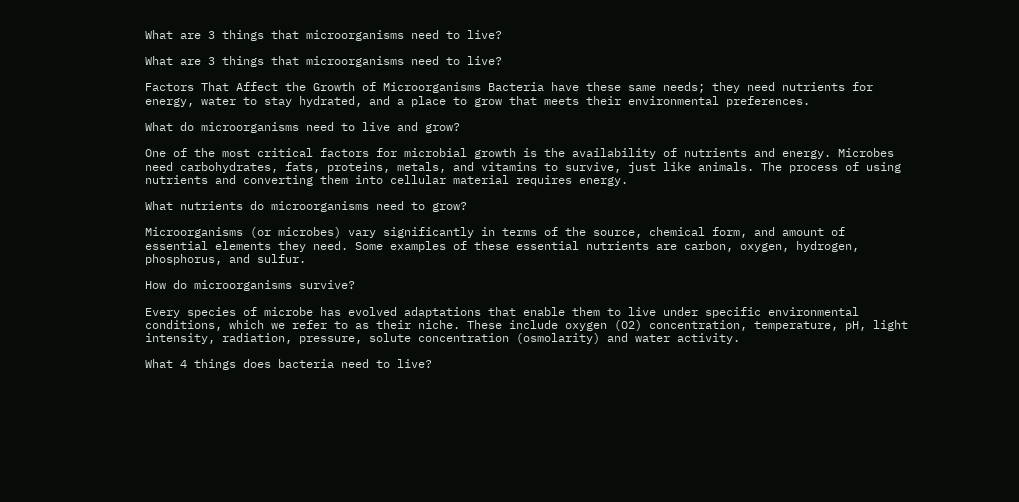What are 3 things that microorganisms need to live?

What are 3 things that microorganisms need to live?

Factors That Affect the Growth of Microorganisms Bacteria have these same needs; they need nutrients for energy, water to stay hydrated, and a place to grow that meets their environmental preferences.

What do microorganisms need to live and grow?

One of the most critical factors for microbial growth is the availability of nutrients and energy. Microbes need carbohydrates, fats, proteins, metals, and vitamins to survive, just like animals. The process of using nutrients and converting them into cellular material requires energy.

What nutrients do microorganisms need to grow?

Microorganisms (or microbes) vary significantly in terms of the source, chemical form, and amount of essential elements they need. Some examples of these essential nutrients are carbon, oxygen, hydrogen, phosphorus, and sulfur.

How do microorganisms survive?

Every species of microbe has evolved adaptations that enable them to live under specific environmental conditions, which we refer to as their niche. These include oxygen (O2) concentration, temperature, pH, light intensity, radiation, pressure, solute concentration (osmolarity) and water activity.

What 4 things does bacteria need to live?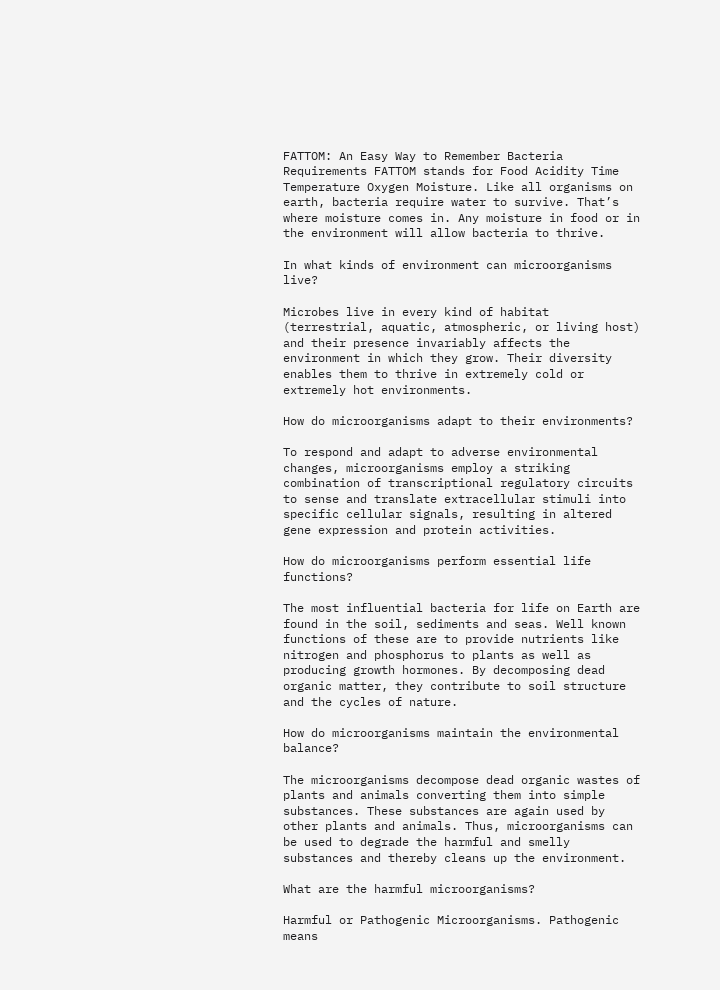FATTOM: An Easy Way to Remember Bacteria Requirements FATTOM stands for Food Acidity Time Temperature Oxygen Moisture. Like all organisms on earth, bacteria require water to survive. That’s where moisture comes in. Any moisture in food or in the environment will allow bacteria to thrive.

In what kinds of environment can microorganisms live?

Microbes live in every kind of habitat (terrestrial, aquatic, atmospheric, or living host) and their presence invariably affects the environment in which they grow. Their diversity enables them to thrive in extremely cold or extremely hot environments.

How do microorganisms adapt to their environments?

To respond and adapt to adverse environmental changes, microorganisms employ a striking combination of transcriptional regulatory circuits to sense and translate extracellular stimuli into specific cellular signals, resulting in altered gene expression and protein activities.

How do microorganisms perform essential life functions?

The most influential bacteria for life on Earth are found in the soil, sediments and seas. Well known functions of these are to provide nutrients like nitrogen and phosphorus to plants as well as producing growth hormones. By decomposing dead organic matter, they contribute to soil structure and the cycles of nature.

How do microorganisms maintain the environmental balance?

The microorganisms decompose dead organic wastes of plants and animals converting them into simple substances. These substances are again used by other plants and animals. Thus, microorganisms can be used to degrade the harmful and smelly substances and thereby cleans up the environment.

What are the harmful microorganisms?

Harmful or Pathogenic Microorganisms. Pathogenic means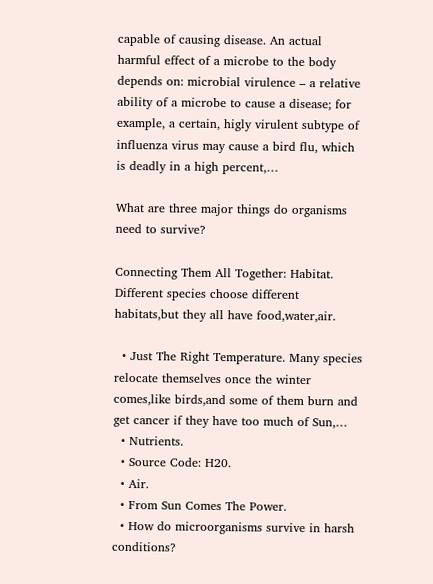capable of causing disease. An actual harmful effect of a microbe to the body depends on: microbial virulence – a relative ability of a microbe to cause a disease; for example, a certain, higly virulent subtype of influenza virus may cause a bird flu, which is deadly in a high percent,…

What are three major things do organisms need to survive?

Connecting Them All Together: Habitat. Different species choose different habitats,but they all have food,water,air.

  • Just The Right Temperature. Many species relocate themselves once the winter comes,like birds,and some of them burn and get cancer if they have too much of Sun,…
  • Nutrients.
  • Source Code: H20.
  • Air.
  • From Sun Comes The Power.
  • How do microorganisms survive in harsh conditions?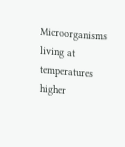Microorganisms living at temperatures higher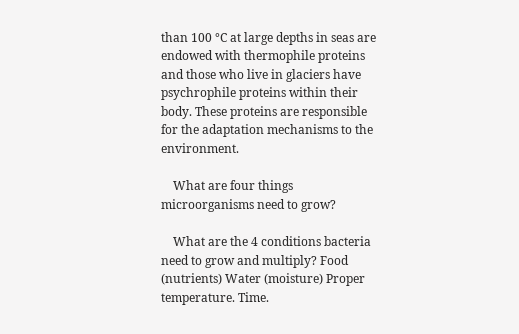than 100 °C at large depths in seas are endowed with thermophile proteins and those who live in glaciers have psychrophile proteins within their body. These proteins are responsible for the adaptation mechanisms to the environment.

    What are four things microorganisms need to grow?

    What are the 4 conditions bacteria need to grow and multiply? Food (nutrients) Water (moisture) Proper temperature. Time.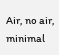Air, no air, minimal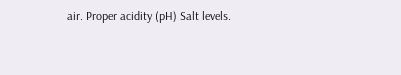air. Proper acidity (pH) Salt levels.